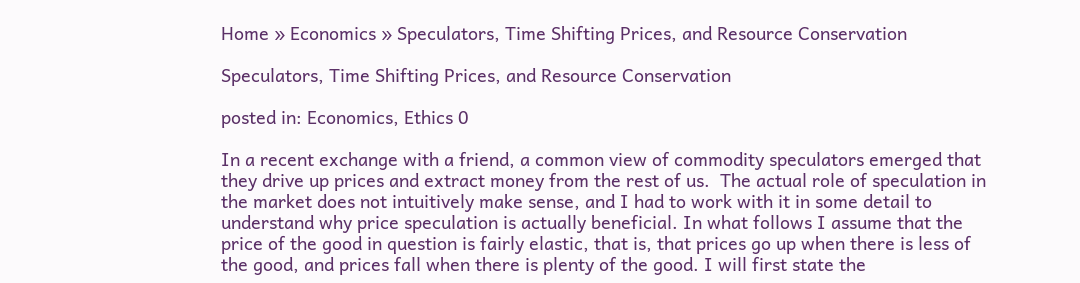Home » Economics » Speculators, Time Shifting Prices, and Resource Conservation

Speculators, Time Shifting Prices, and Resource Conservation

posted in: Economics, Ethics 0

In a recent exchange with a friend, a common view of commodity speculators emerged that they drive up prices and extract money from the rest of us.  The actual role of speculation in the market does not intuitively make sense, and I had to work with it in some detail to understand why price speculation is actually beneficial. In what follows I assume that the price of the good in question is fairly elastic, that is, that prices go up when there is less of the good, and prices fall when there is plenty of the good. I will first state the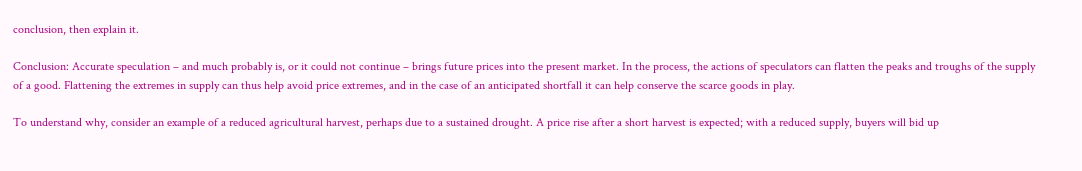conclusion, then explain it.

Conclusion: Accurate speculation – and much probably is, or it could not continue – brings future prices into the present market. In the process, the actions of speculators can flatten the peaks and troughs of the supply of a good. Flattening the extremes in supply can thus help avoid price extremes, and in the case of an anticipated shortfall it can help conserve the scarce goods in play.

To understand why, consider an example of a reduced agricultural harvest, perhaps due to a sustained drought. A price rise after a short harvest is expected; with a reduced supply, buyers will bid up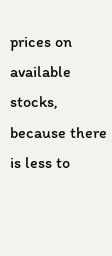prices on available stocks, because there is less to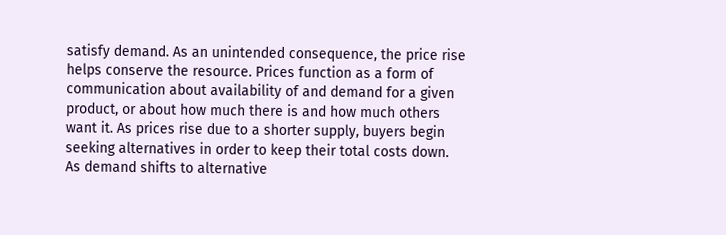satisfy demand. As an unintended consequence, the price rise helps conserve the resource. Prices function as a form of communication about availability of and demand for a given product, or about how much there is and how much others want it. As prices rise due to a shorter supply, buyers begin seeking alternatives in order to keep their total costs down. As demand shifts to alternative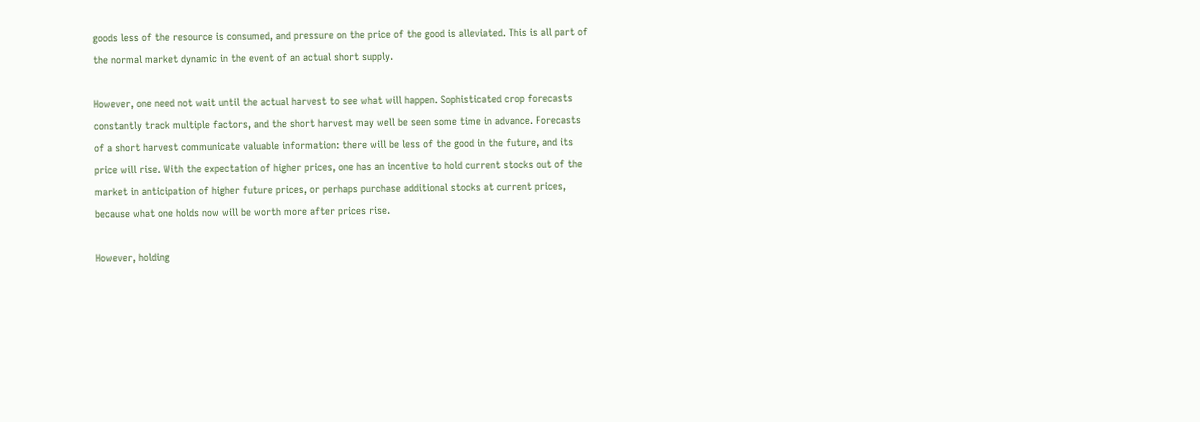goods less of the resource is consumed, and pressure on the price of the good is alleviated. This is all part of the normal market dynamic in the event of an actual short supply.

However, one need not wait until the actual harvest to see what will happen. Sophisticated crop forecasts constantly track multiple factors, and the short harvest may well be seen some time in advance. Forecasts of a short harvest communicate valuable information: there will be less of the good in the future, and its price will rise. With the expectation of higher prices, one has an incentive to hold current stocks out of the market in anticipation of higher future prices, or perhaps purchase additional stocks at current prices, because what one holds now will be worth more after prices rise.

However, holding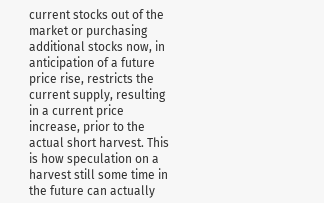current stocks out of the market or purchasing additional stocks now, in anticipation of a future price rise, restricts the current supply, resulting in a current price increase, prior to the actual short harvest. This is how speculation on a harvest still some time in the future can actually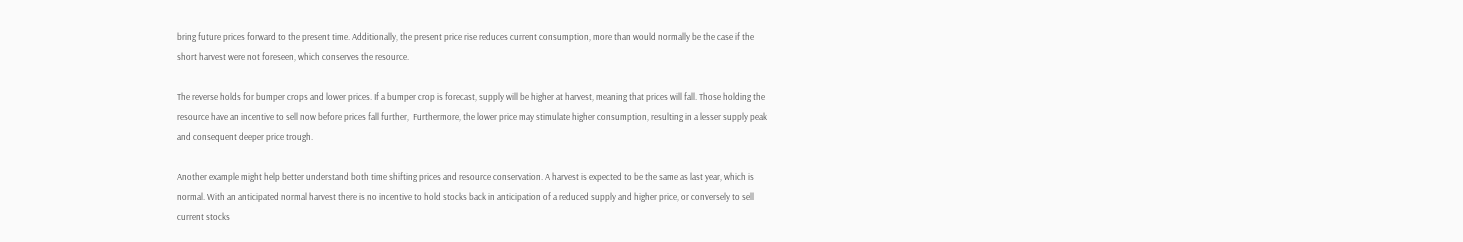bring future prices forward to the present time. Additionally, the present price rise reduces current consumption, more than would normally be the case if the short harvest were not foreseen, which conserves the resource.

The reverse holds for bumper crops and lower prices. If a bumper crop is forecast, supply will be higher at harvest, meaning that prices will fall. Those holding the resource have an incentive to sell now before prices fall further,  Furthermore, the lower price may stimulate higher consumption, resulting in a lesser supply peak and consequent deeper price trough.

Another example might help better understand both time shifting prices and resource conservation. A harvest is expected to be the same as last year, which is normal. With an anticipated normal harvest there is no incentive to hold stocks back in anticipation of a reduced supply and higher price, or conversely to sell current stocks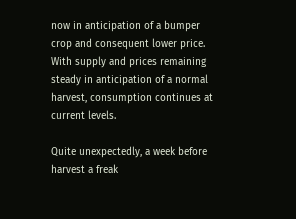now in anticipation of a bumper crop and consequent lower price. With supply and prices remaining steady in anticipation of a normal harvest, consumption continues at current levels.

Quite unexpectedly, a week before harvest a freak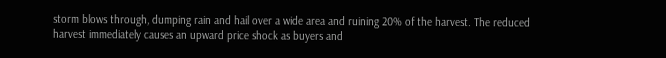storm blows through, dumping rain and hail over a wide area and ruining 20% of the harvest. The reduced harvest immediately causes an upward price shock as buyers and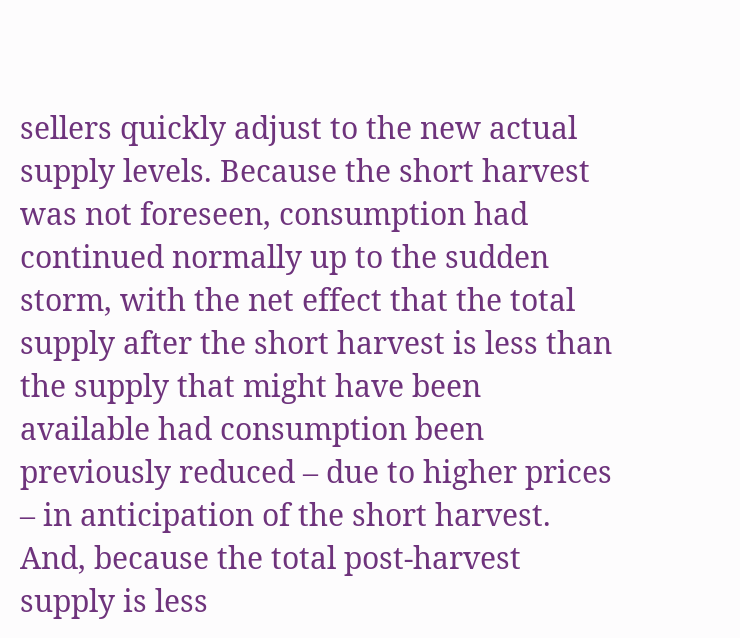sellers quickly adjust to the new actual supply levels. Because the short harvest was not foreseen, consumption had continued normally up to the sudden storm, with the net effect that the total supply after the short harvest is less than the supply that might have been available had consumption been previously reduced – due to higher prices – in anticipation of the short harvest. And, because the total post-harvest supply is less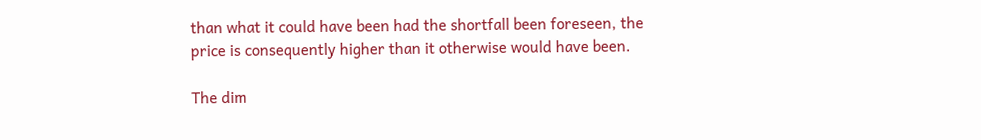than what it could have been had the shortfall been foreseen, the price is consequently higher than it otherwise would have been.

The dim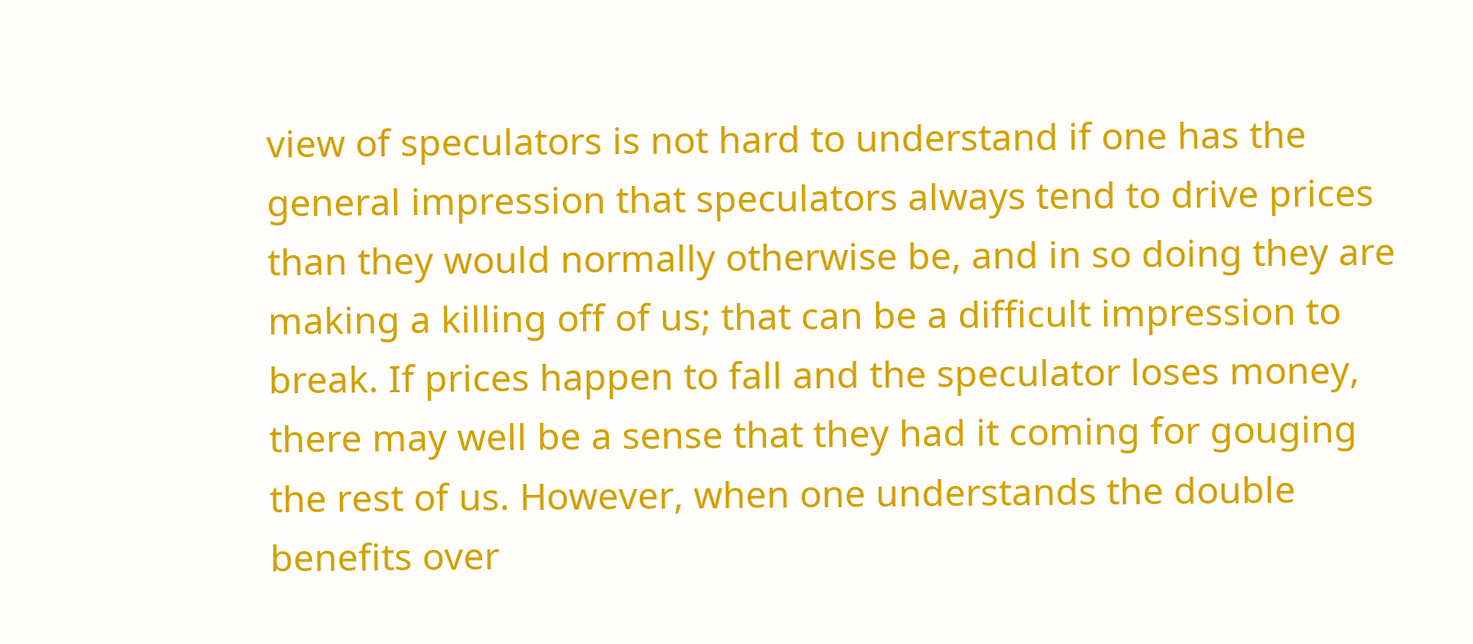view of speculators is not hard to understand if one has the general impression that speculators always tend to drive prices than they would normally otherwise be, and in so doing they are making a killing off of us; that can be a difficult impression to break. If prices happen to fall and the speculator loses money, there may well be a sense that they had it coming for gouging the rest of us. However, when one understands the double benefits over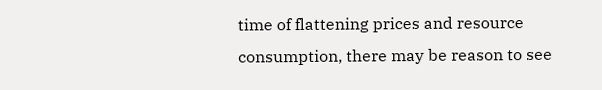time of flattening prices and resource consumption, there may be reason to see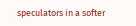speculators in a softer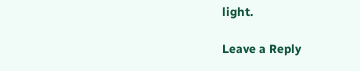light.

Leave a Reply